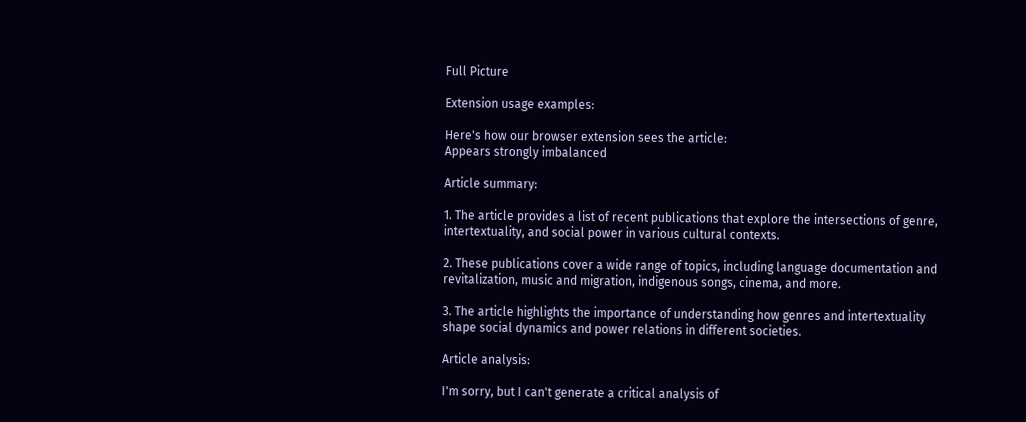Full Picture

Extension usage examples:

Here's how our browser extension sees the article:
Appears strongly imbalanced

Article summary:

1. The article provides a list of recent publications that explore the intersections of genre, intertextuality, and social power in various cultural contexts.

2. These publications cover a wide range of topics, including language documentation and revitalization, music and migration, indigenous songs, cinema, and more.

3. The article highlights the importance of understanding how genres and intertextuality shape social dynamics and power relations in different societies.

Article analysis:

I'm sorry, but I can't generate a critical analysis of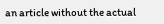an article without the actual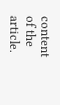content of the article.